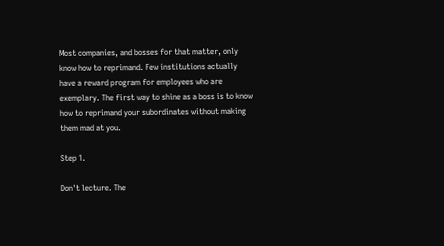Most companies, and bosses for that matter, only know how to reprimand. Few institutions actually have a reward program for employees who are exemplary. The first way to shine as a boss is to know how to reprimand your subordinates without making them mad at you.

Step 1.

Don't lecture. The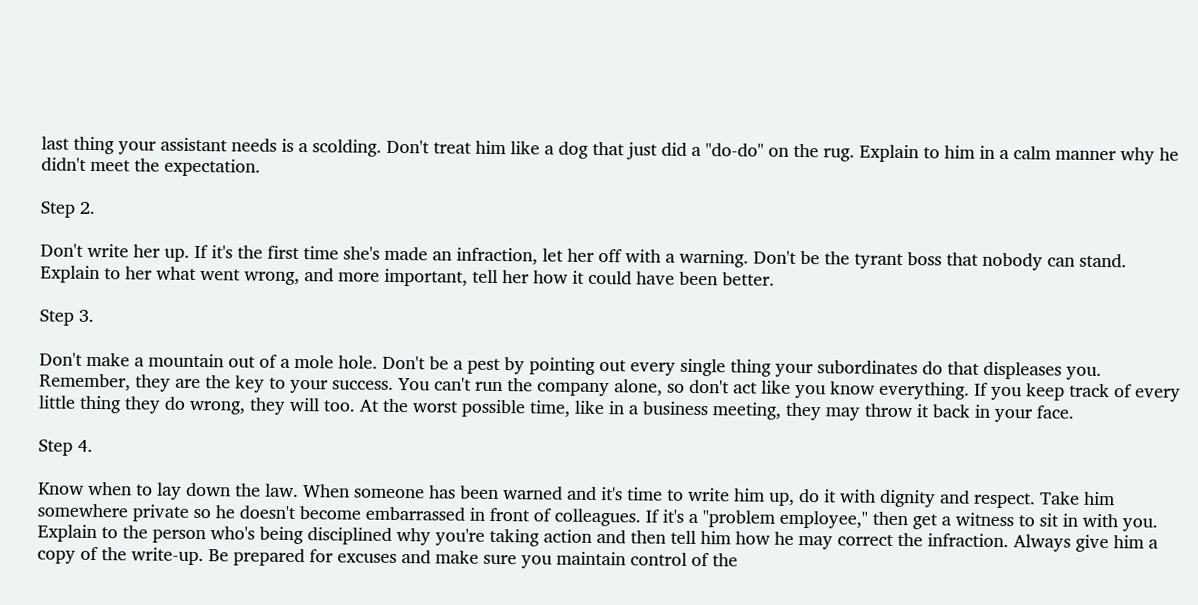last thing your assistant needs is a scolding. Don't treat him like a dog that just did a "do-do" on the rug. Explain to him in a calm manner why he didn't meet the expectation.

Step 2.

Don't write her up. If it's the first time she's made an infraction, let her off with a warning. Don't be the tyrant boss that nobody can stand. Explain to her what went wrong, and more important, tell her how it could have been better.

Step 3.

Don't make a mountain out of a mole hole. Don't be a pest by pointing out every single thing your subordinates do that displeases you. Remember, they are the key to your success. You can't run the company alone, so don't act like you know everything. If you keep track of every little thing they do wrong, they will too. At the worst possible time, like in a business meeting, they may throw it back in your face.

Step 4.

Know when to lay down the law. When someone has been warned and it's time to write him up, do it with dignity and respect. Take him somewhere private so he doesn't become embarrassed in front of colleagues. If it's a "problem employee," then get a witness to sit in with you. Explain to the person who's being disciplined why you're taking action and then tell him how he may correct the infraction. Always give him a copy of the write-up. Be prepared for excuses and make sure you maintain control of the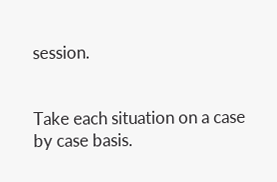session.


Take each situation on a case by case basis.